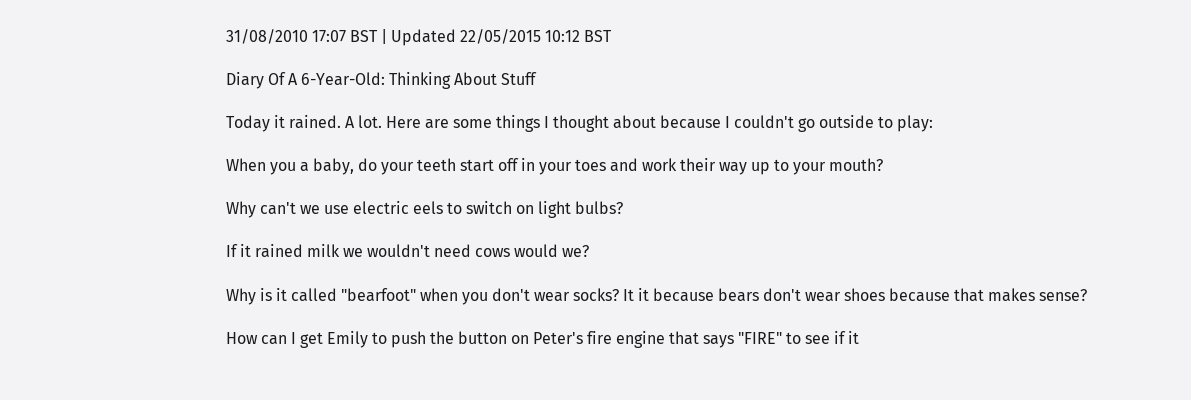31/08/2010 17:07 BST | Updated 22/05/2015 10:12 BST

Diary Of A 6-Year-Old: Thinking About Stuff

Today it rained. A lot. Here are some things I thought about because I couldn't go outside to play:

When you a baby, do your teeth start off in your toes and work their way up to your mouth?

Why can't we use electric eels to switch on light bulbs?

If it rained milk we wouldn't need cows would we?

Why is it called "bearfoot" when you don't wear socks? It it because bears don't wear shoes because that makes sense?

How can I get Emily to push the button on Peter's fire engine that says "FIRE" to see if it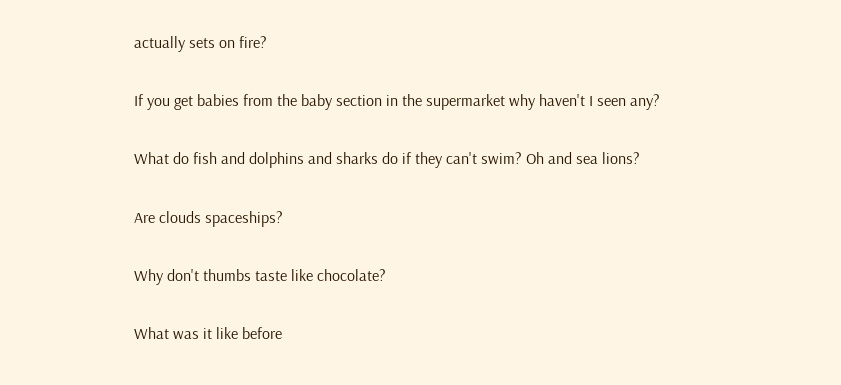actually sets on fire?

If you get babies from the baby section in the supermarket why haven't I seen any?

What do fish and dolphins and sharks do if they can't swim? Oh and sea lions?

Are clouds spaceships?

Why don't thumbs taste like chocolate?

What was it like before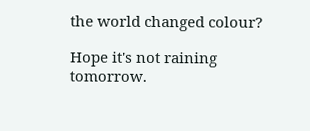the world changed colour?

Hope it's not raining tomorrow.